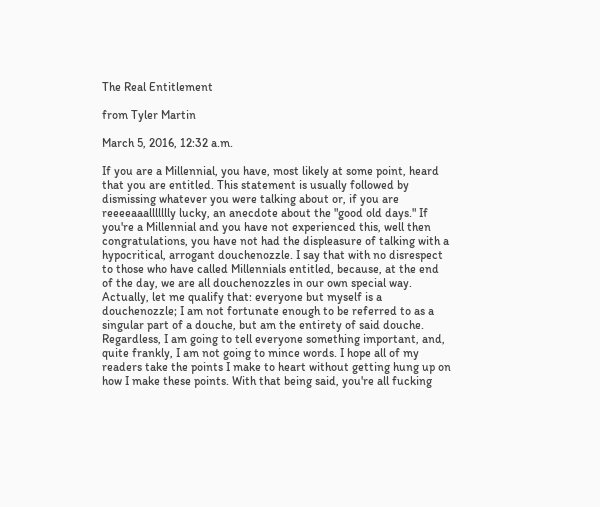The Real Entitlement

from Tyler Martin

March 5, 2016, 12:32 a.m.

If you are a Millennial, you have, most likely at some point, heard that you are entitled. This statement is usually followed by dismissing whatever you were talking about or, if you are reeeeaaallllllly lucky, an anecdote about the "good old days." If you're a Millennial and you have not experienced this, well then congratulations, you have not had the displeasure of talking with a hypocritical, arrogant douchenozzle. I say that with no disrespect to those who have called Millennials entitled, because, at the end of the day, we are all douchenozzles in our own special way. Actually, let me qualify that: everyone but myself is a douchenozzle; I am not fortunate enough to be referred to as a singular part of a douche, but am the entirety of said douche. Regardless, I am going to tell everyone something important, and, quite frankly, I am not going to mince words. I hope all of my readers take the points I make to heart without getting hung up on how I make these points. With that being said, you're all fucking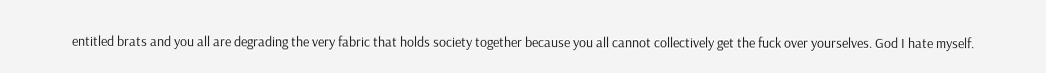entitled brats and you all are degrading the very fabric that holds society together because you all cannot collectively get the fuck over yourselves. God I hate myself.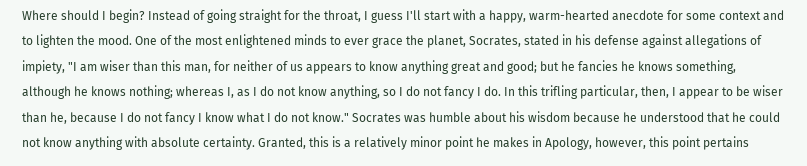Where should I begin? Instead of going straight for the throat, I guess I'll start with a happy, warm-hearted anecdote for some context and to lighten the mood. One of the most enlightened minds to ever grace the planet, Socrates, stated in his defense against allegations of impiety, "I am wiser than this man, for neither of us appears to know anything great and good; but he fancies he knows something, although he knows nothing; whereas I, as I do not know anything, so I do not fancy I do. In this trifling particular, then, I appear to be wiser than he, because I do not fancy I know what I do not know." Socrates was humble about his wisdom because he understood that he could not know anything with absolute certainty. Granted, this is a relatively minor point he makes in Apology, however, this point pertains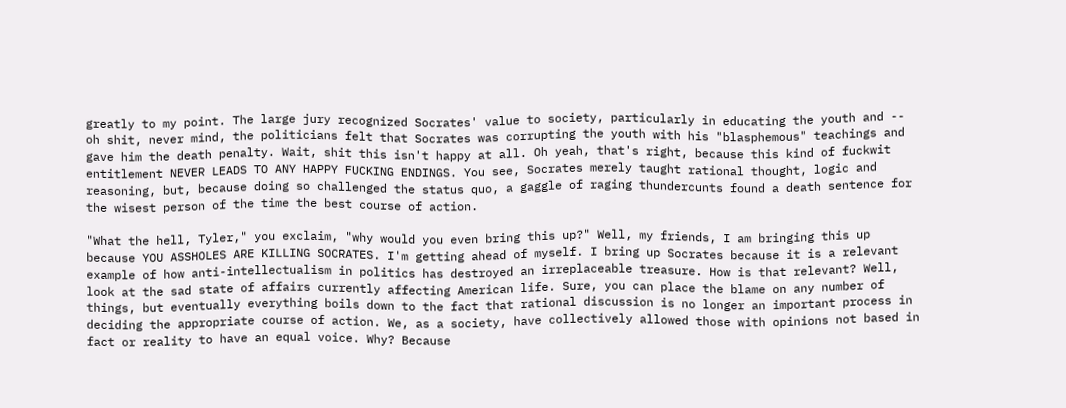greatly to my point. The large jury recognized Socrates' value to society, particularly in educating the youth and -- oh shit, never mind, the politicians felt that Socrates was corrupting the youth with his "blasphemous" teachings and gave him the death penalty. Wait, shit this isn't happy at all. Oh yeah, that's right, because this kind of fuckwit entitlement NEVER LEADS TO ANY HAPPY FUCKING ENDINGS. You see, Socrates merely taught rational thought, logic and reasoning, but, because doing so challenged the status quo, a gaggle of raging thundercunts found a death sentence for the wisest person of the time the best course of action.

"What the hell, Tyler," you exclaim, "why would you even bring this up?" Well, my friends, I am bringing this up because YOU ASSHOLES ARE KILLING SOCRATES. I'm getting ahead of myself. I bring up Socrates because it is a relevant example of how anti-intellectualism in politics has destroyed an irreplaceable treasure. How is that relevant? Well, look at the sad state of affairs currently affecting American life. Sure, you can place the blame on any number of things, but eventually everything boils down to the fact that rational discussion is no longer an important process in deciding the appropriate course of action. We, as a society, have collectively allowed those with opinions not based in fact or reality to have an equal voice. Why? Because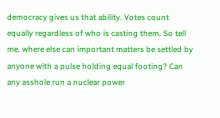democracy gives us that ability. Votes count equally regardless of who is casting them. So tell me, where else can important matters be settled by anyone with a pulse holding equal footing? Can any asshole run a nuclear power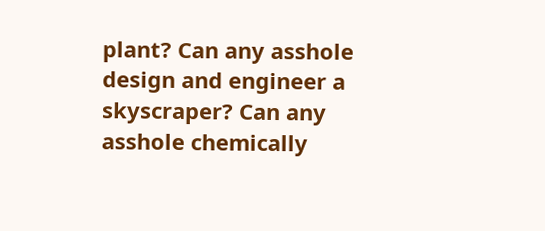plant? Can any asshole design and engineer a skyscraper? Can any asshole chemically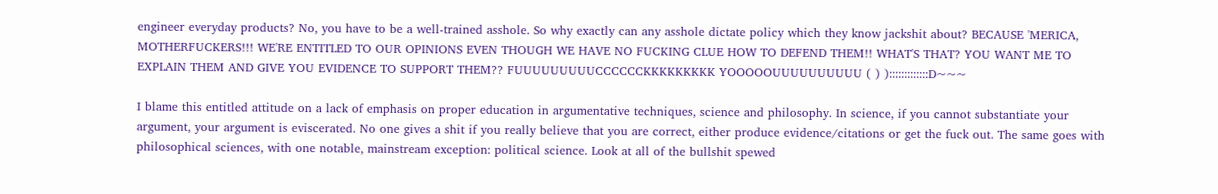engineer everyday products? No, you have to be a well-trained asshole. So why exactly can any asshole dictate policy which they know jackshit about? BECAUSE 'MERICA, MOTHERFUCKERS!!! WE'RE ENTITLED TO OUR OPINIONS EVEN THOUGH WE HAVE NO FUCKING CLUE HOW TO DEFEND THEM!! WHAT'S THAT? YOU WANT ME TO EXPLAIN THEM AND GIVE YOU EVIDENCE TO SUPPORT THEM?? FUUUUUUUUUCCCCCCKKKKKKKKK YOOOOOUUUUUUUUUU ( ) ):::::::::::::D~~~

I blame this entitled attitude on a lack of emphasis on proper education in argumentative techniques, science and philosophy. In science, if you cannot substantiate your argument, your argument is eviscerated. No one gives a shit if you really believe that you are correct, either produce evidence/citations or get the fuck out. The same goes with philosophical sciences, with one notable, mainstream exception: political science. Look at all of the bullshit spewed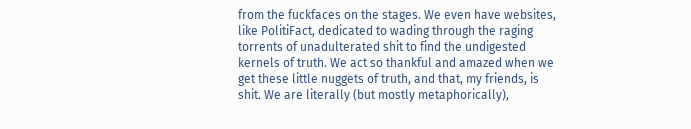from the fuckfaces on the stages. We even have websites, like PolitiFact, dedicated to wading through the raging torrents of unadulterated shit to find the undigested kernels of truth. We act so thankful and amazed when we get these little nuggets of truth, and that, my friends, is shit. We are literally (but mostly metaphorically),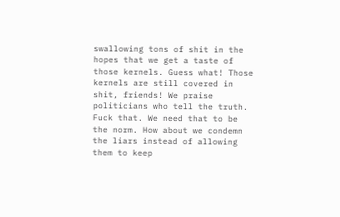swallowing tons of shit in the hopes that we get a taste of those kernels. Guess what! Those kernels are still covered in shit, friends! We praise politicians who tell the truth. Fuck that. We need that to be the norm. How about we condemn the liars instead of allowing them to keep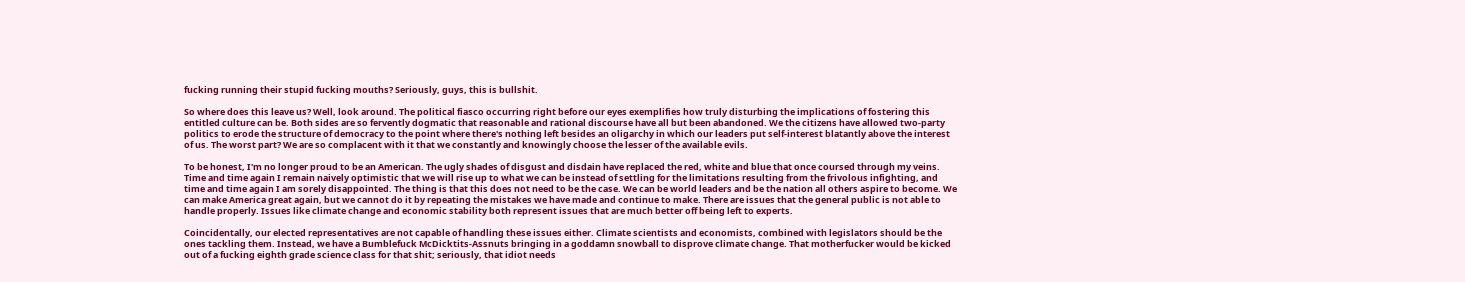fucking running their stupid fucking mouths? Seriously, guys, this is bullshit.

So where does this leave us? Well, look around. The political fiasco occurring right before our eyes exemplifies how truly disturbing the implications of fostering this entitled culture can be. Both sides are so fervently dogmatic that reasonable and rational discourse have all but been abandoned. We the citizens have allowed two-party politics to erode the structure of democracy to the point where there's nothing left besides an oligarchy in which our leaders put self-interest blatantly above the interest of us. The worst part? We are so complacent with it that we constantly and knowingly choose the lesser of the available evils.

To be honest, I'm no longer proud to be an American. The ugly shades of disgust and disdain have replaced the red, white and blue that once coursed through my veins. Time and time again I remain naively optimistic that we will rise up to what we can be instead of settling for the limitations resulting from the frivolous infighting, and time and time again I am sorely disappointed. The thing is that this does not need to be the case. We can be world leaders and be the nation all others aspire to become. We can make America great again, but we cannot do it by repeating the mistakes we have made and continue to make. There are issues that the general public is not able to handle properly. Issues like climate change and economic stability both represent issues that are much better off being left to experts.

Coincidentally, our elected representatives are not capable of handling these issues either. Climate scientists and economists, combined with legislators should be the ones tackling them. Instead, we have a Bumblefuck McDicktits-Assnuts bringing in a goddamn snowball to disprove climate change. That motherfucker would be kicked out of a fucking eighth grade science class for that shit; seriously, that idiot needs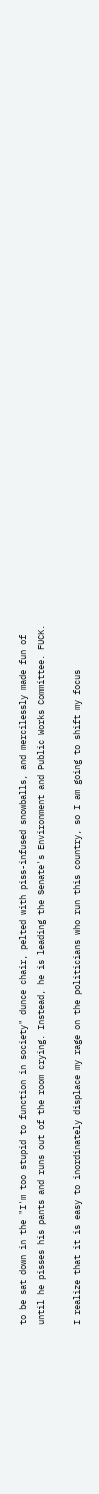to be sat down in the "I'm too stupid to function in society" dunce chair, pelted with piss-infused snowballs, and mercilessly made fun of until he pisses his pants and runs out of the room crying. Instead, he is leading the Senate's Environment and Public Works Committee. FUCK.

I realize that it is easy to inordinately displace my rage on the politicians who run this country, so I am going to shift my focus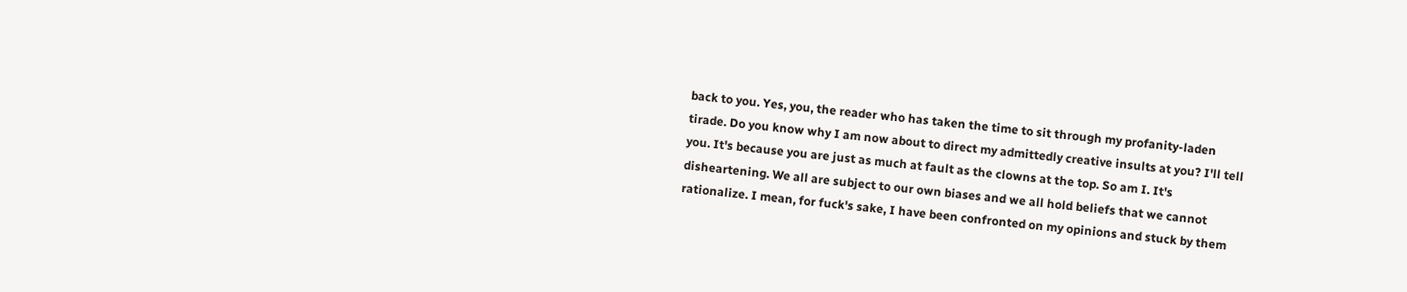back to you. Yes, you, the reader who has taken the time to sit through my profanity-laden tirade. Do you know why I am now about to direct my admittedly creative insults at you? I'll tell you. It's because you are just as much at fault as the clowns at the top. So am I. It's disheartening. We all are subject to our own biases and we all hold beliefs that we cannot rationalize. I mean, for fuck's sake, I have been confronted on my opinions and stuck by them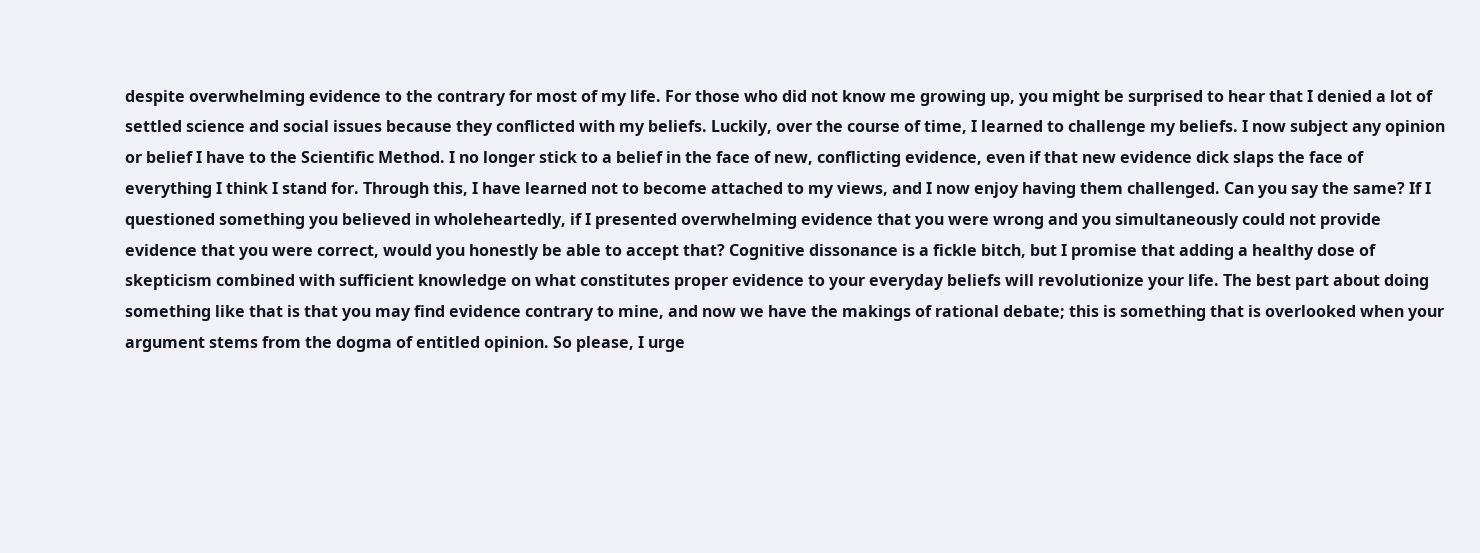despite overwhelming evidence to the contrary for most of my life. For those who did not know me growing up, you might be surprised to hear that I denied a lot of settled science and social issues because they conflicted with my beliefs. Luckily, over the course of time, I learned to challenge my beliefs. I now subject any opinion or belief I have to the Scientific Method. I no longer stick to a belief in the face of new, conflicting evidence, even if that new evidence dick slaps the face of everything I think I stand for. Through this, I have learned not to become attached to my views, and I now enjoy having them challenged. Can you say the same? If I questioned something you believed in wholeheartedly, if I presented overwhelming evidence that you were wrong and you simultaneously could not provide evidence that you were correct, would you honestly be able to accept that? Cognitive dissonance is a fickle bitch, but I promise that adding a healthy dose of skepticism combined with sufficient knowledge on what constitutes proper evidence to your everyday beliefs will revolutionize your life. The best part about doing something like that is that you may find evidence contrary to mine, and now we have the makings of rational debate; this is something that is overlooked when your argument stems from the dogma of entitled opinion. So please, I urge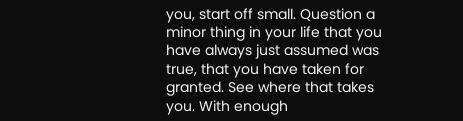you, start off small. Question a minor thing in your life that you have always just assumed was true, that you have taken for granted. See where that takes you. With enough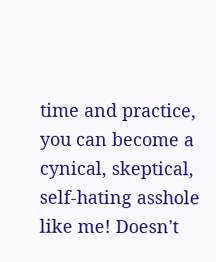time and practice, you can become a cynical, skeptical, self-hating asshole like me! Doesn't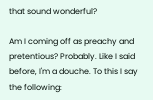that sound wonderful?

Am I coming off as preachy and pretentious? Probably. Like I said before, I'm a douche. To this I say the following: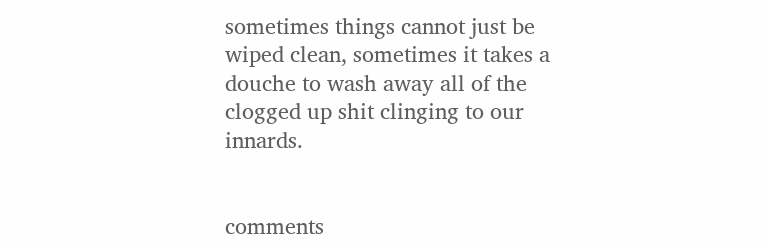sometimes things cannot just be wiped clean, sometimes it takes a douche to wash away all of the clogged up shit clinging to our innards.


comments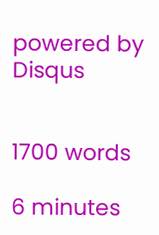powered by Disqus


1700 words

6 minutes